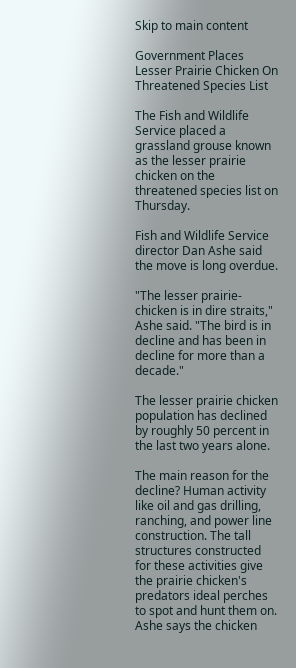Skip to main content

Government Places Lesser Prairie Chicken On Threatened Species List

The Fish and Wildlife Service placed a grassland grouse known as the lesser prairie chicken on the threatened species list on Thursday.

Fish and Wildlife Service director Dan Ashe said the move is long overdue.

"The lesser prairie-chicken is in dire straits," Ashe said. "The bird is in decline and has been in decline for more than a decade."

The lesser prairie chicken population has declined by roughly 50 percent in the last two years alone.

The main reason for the decline? Human activity like oil and gas drilling, ranching, and power line construction. The tall structures constructed for these activities give the prairie chicken's predators ideal perches to spot and hunt them on. Ashe says the chicken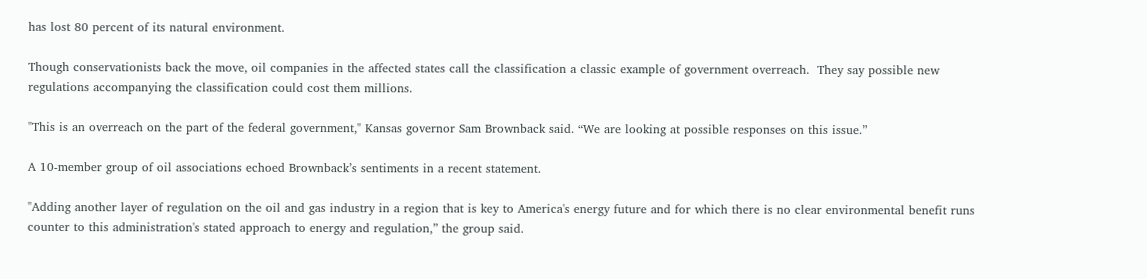has lost 80 percent of its natural environment.

Though conservationists back the move, oil companies in the affected states call the classification a classic example of government overreach.  They say possible new regulations accompanying the classification could cost them millions.

"This is an overreach on the part of the federal government," Kansas governor Sam Brownback said. “We are looking at possible responses on this issue.”

A 10-member group of oil associations echoed Brownback’s sentiments in a recent statement.

"Adding another layer of regulation on the oil and gas industry in a region that is key to America's energy future and for which there is no clear environmental benefit runs counter to this administration's stated approach to energy and regulation,” the group said.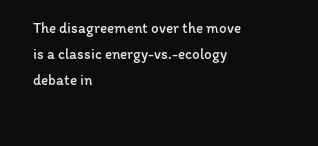The disagreement over the move is a classic energy-vs.-ecology debate in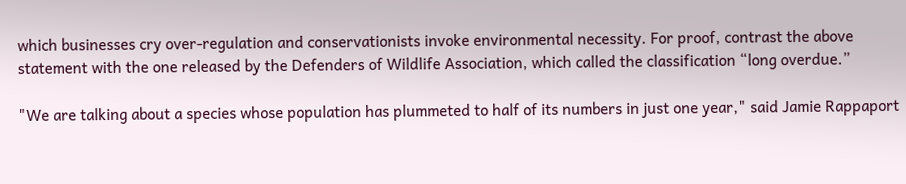which businesses cry over-regulation and conservationists invoke environmental necessity. For proof, contrast the above statement with the one released by the Defenders of Wildlife Association, which called the classification “long overdue.”

"We are talking about a species whose population has plummeted to half of its numbers in just one year," said Jamie Rappaport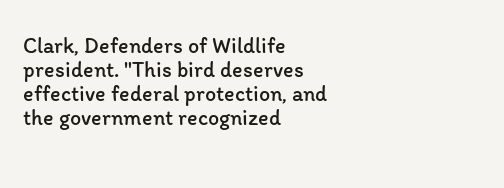Clark, Defenders of Wildlife president. "This bird deserves effective federal protection, and the government recognized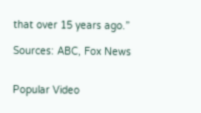that over 15 years ago.”

Sources: ABC, Fox News


Popular Video